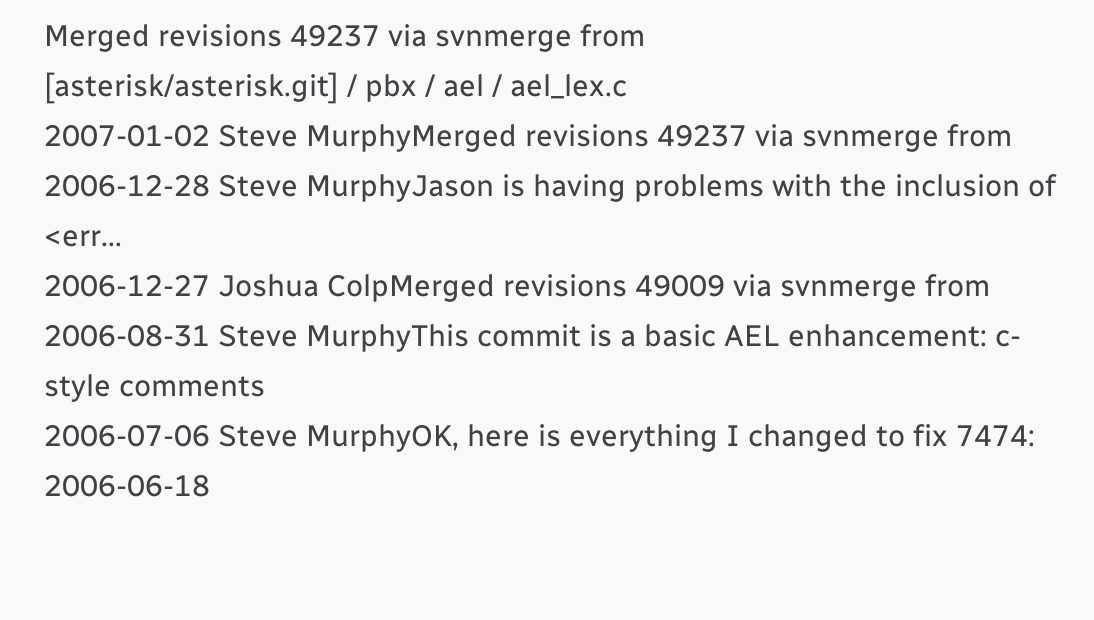Merged revisions 49237 via svnmerge from
[asterisk/asterisk.git] / pbx / ael / ael_lex.c
2007-01-02 Steve MurphyMerged revisions 49237 via svnmerge from
2006-12-28 Steve MurphyJason is having problems with the inclusion of <err...
2006-12-27 Joshua ColpMerged revisions 49009 via svnmerge from
2006-08-31 Steve MurphyThis commit is a basic AEL enhancement: c-style comments
2006-07-06 Steve MurphyOK, here is everything I changed to fix 7474:
2006-06-18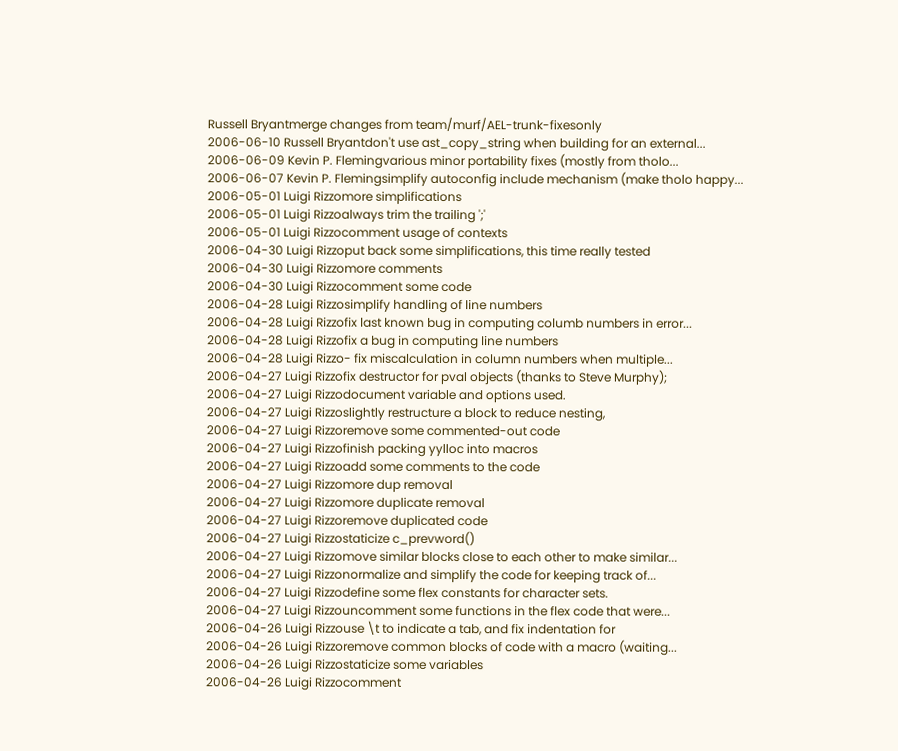Russell Bryantmerge changes from team/murf/AEL-trunk-fixesonly
2006-06-10 Russell Bryantdon't use ast_copy_string when building for an external...
2006-06-09 Kevin P. Flemingvarious minor portability fixes (mostly from tholo...
2006-06-07 Kevin P. Flemingsimplify autoconfig include mechanism (make tholo happy...
2006-05-01 Luigi Rizzomore simplifications
2006-05-01 Luigi Rizzoalways trim the trailing ';'
2006-05-01 Luigi Rizzocomment usage of contexts
2006-04-30 Luigi Rizzoput back some simplifications, this time really tested
2006-04-30 Luigi Rizzomore comments
2006-04-30 Luigi Rizzocomment some code
2006-04-28 Luigi Rizzosimplify handling of line numbers
2006-04-28 Luigi Rizzofix last known bug in computing columb numbers in error...
2006-04-28 Luigi Rizzofix a bug in computing line numbers
2006-04-28 Luigi Rizzo- fix miscalculation in column numbers when multiple...
2006-04-27 Luigi Rizzofix destructor for pval objects (thanks to Steve Murphy);
2006-04-27 Luigi Rizzodocument variable and options used.
2006-04-27 Luigi Rizzoslightly restructure a block to reduce nesting,
2006-04-27 Luigi Rizzoremove some commented-out code
2006-04-27 Luigi Rizzofinish packing yylloc into macros
2006-04-27 Luigi Rizzoadd some comments to the code
2006-04-27 Luigi Rizzomore dup removal
2006-04-27 Luigi Rizzomore duplicate removal
2006-04-27 Luigi Rizzoremove duplicated code
2006-04-27 Luigi Rizzostaticize c_prevword()
2006-04-27 Luigi Rizzomove similar blocks close to each other to make similar...
2006-04-27 Luigi Rizzonormalize and simplify the code for keeping track of...
2006-04-27 Luigi Rizzodefine some flex constants for character sets.
2006-04-27 Luigi Rizzouncomment some functions in the flex code that were...
2006-04-26 Luigi Rizzouse \t to indicate a tab, and fix indentation for
2006-04-26 Luigi Rizzoremove common blocks of code with a macro (waiting...
2006-04-26 Luigi Rizzostaticize some variables
2006-04-26 Luigi Rizzocomment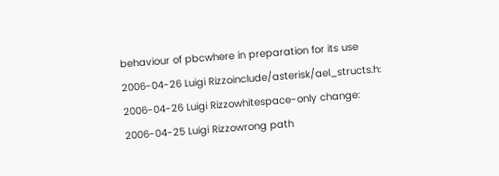behaviour of pbcwhere in preparation for its use
2006-04-26 Luigi Rizzoinclude/asterisk/ael_structs.h:
2006-04-26 Luigi Rizzowhitespace-only change:
2006-04-25 Luigi Rizzowrong path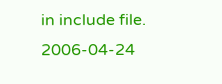in include file.
2006-04-24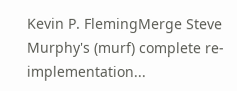Kevin P. FlemingMerge Steve Murphy's (murf) complete re-implementation...